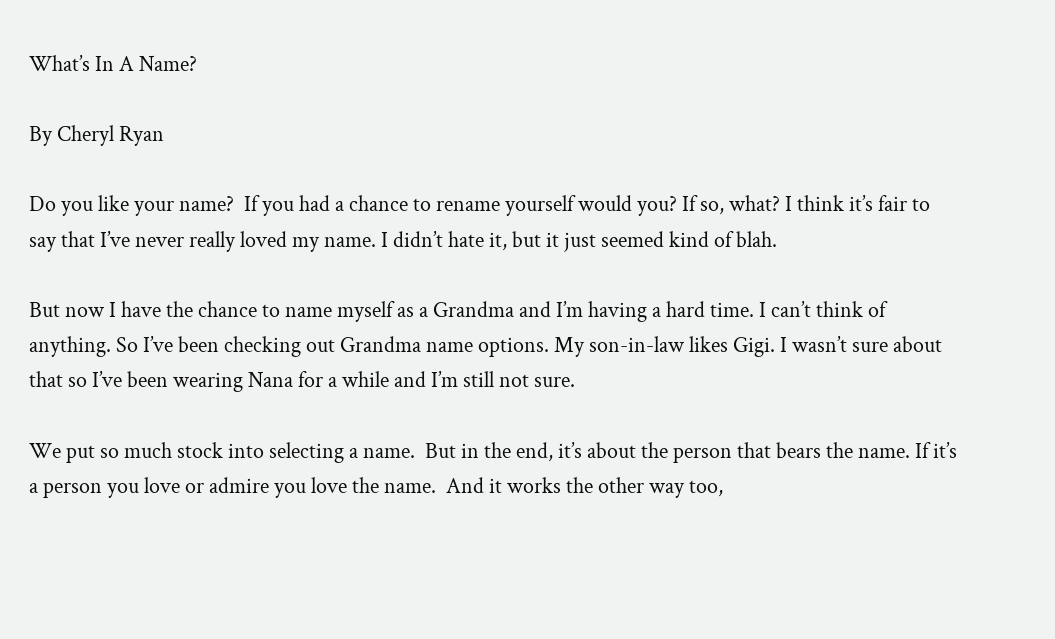What’s In A Name?

By Cheryl Ryan

Do you like your name?  If you had a chance to rename yourself would you? If so, what? I think it’s fair to say that I’ve never really loved my name. I didn’t hate it, but it just seemed kind of blah.

But now I have the chance to name myself as a Grandma and I’m having a hard time. I can’t think of anything. So I’ve been checking out Grandma name options. My son-in-law likes Gigi. I wasn’t sure about that so I’ve been wearing Nana for a while and I’m still not sure.

We put so much stock into selecting a name.  But in the end, it’s about the person that bears the name. If it’s a person you love or admire you love the name.  And it works the other way too,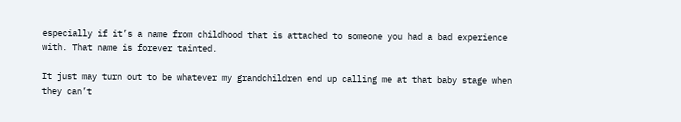especially if it’s a name from childhood that is attached to someone you had a bad experience with. That name is forever tainted.

It just may turn out to be whatever my grandchildren end up calling me at that baby stage when they can’t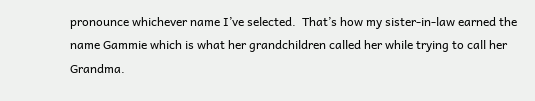pronounce whichever name I’ve selected.  That’s how my sister-in-law earned the name Gammie which is what her grandchildren called her while trying to call her Grandma.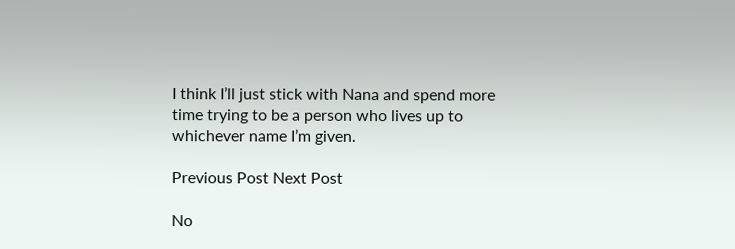I think I’ll just stick with Nana and spend more time trying to be a person who lives up to whichever name I’m given.

Previous Post Next Post

No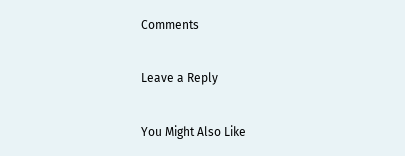Comments

Leave a Reply

You Might Also Like